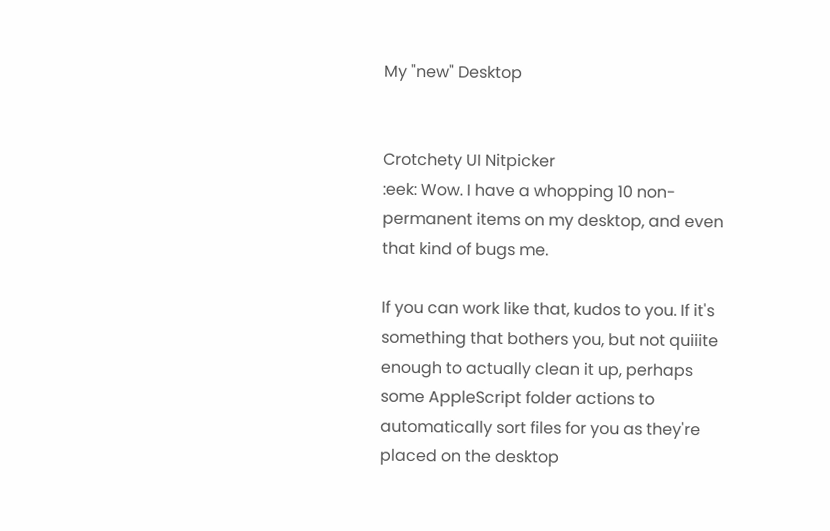My "new" Desktop


Crotchety UI Nitpicker
:eek: Wow. I have a whopping 10 non-permanent items on my desktop, and even that kind of bugs me.

If you can work like that, kudos to you. If it's something that bothers you, but not quiiite enough to actually clean it up, perhaps some AppleScript folder actions to automatically sort files for you as they're placed on the desktop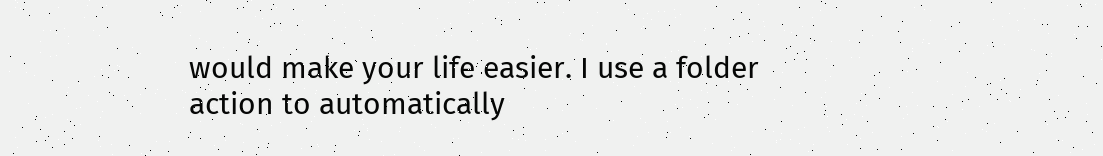would make your life easier. I use a folder action to automatically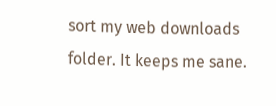sort my web downloads folder. It keeps me sane.